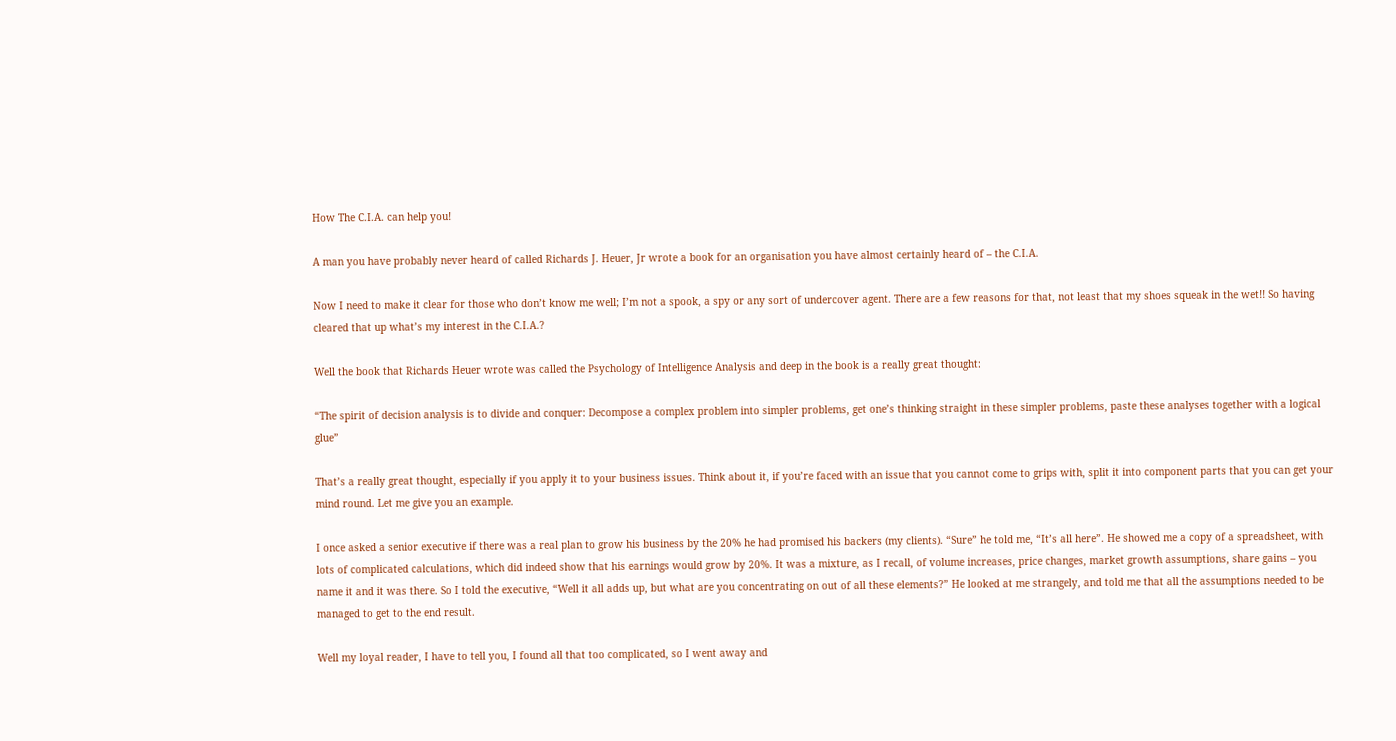How The C.I.A. can help you!

A man you have probably never heard of called Richards J. Heuer, Jr wrote a book for an organisation you have almost certainly heard of – the C.I.A.

Now I need to make it clear for those who don’t know me well; I’m not a spook, a spy or any sort of undercover agent. There are a few reasons for that, not least that my shoes squeak in the wet!! So having cleared that up what’s my interest in the C.I.A.?

Well the book that Richards Heuer wrote was called the Psychology of Intelligence Analysis and deep in the book is a really great thought:

“The spirit of decision analysis is to divide and conquer: Decompose a complex problem into simpler problems, get one’s thinking straight in these simpler problems, paste these analyses together with a logical glue”

That’s a really great thought, especially if you apply it to your business issues. Think about it, if you’re faced with an issue that you cannot come to grips with, split it into component parts that you can get your mind round. Let me give you an example.

I once asked a senior executive if there was a real plan to grow his business by the 20% he had promised his backers (my clients). “Sure” he told me, “It’s all here”. He showed me a copy of a spreadsheet, with lots of complicated calculations, which did indeed show that his earnings would grow by 20%. It was a mixture, as I recall, of volume increases, price changes, market growth assumptions, share gains – you name it and it was there. So I told the executive, “Well it all adds up, but what are you concentrating on out of all these elements?” He looked at me strangely, and told me that all the assumptions needed to be managed to get to the end result.

Well my loyal reader, I have to tell you, I found all that too complicated, so I went away and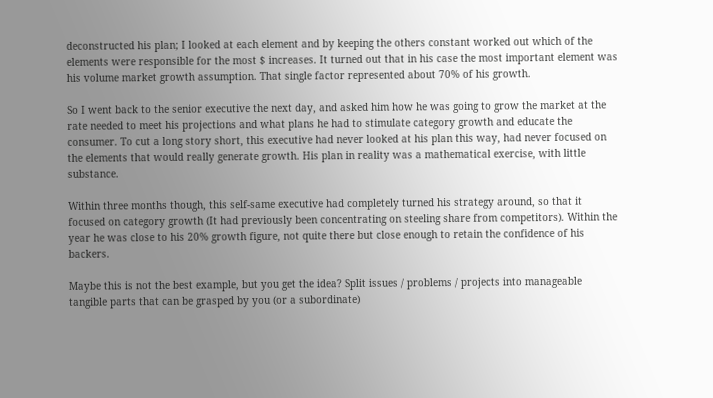deconstructed his plan; I looked at each element and by keeping the others constant worked out which of the elements were responsible for the most $ increases. It turned out that in his case the most important element was his volume market growth assumption. That single factor represented about 70% of his growth.

So I went back to the senior executive the next day, and asked him how he was going to grow the market at the rate needed to meet his projections and what plans he had to stimulate category growth and educate the consumer. To cut a long story short, this executive had never looked at his plan this way, had never focused on the elements that would really generate growth. His plan in reality was a mathematical exercise, with little substance.

Within three months though, this self-same executive had completely turned his strategy around, so that it focused on category growth (It had previously been concentrating on steeling share from competitors). Within the year he was close to his 20% growth figure, not quite there but close enough to retain the confidence of his backers.

Maybe this is not the best example, but you get the idea? Split issues / problems / projects into manageable tangible parts that can be grasped by you (or a subordinate)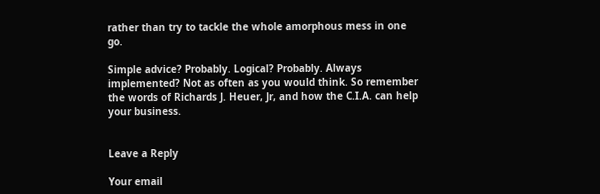rather than try to tackle the whole amorphous mess in one go.

Simple advice? Probably. Logical? Probably. Always implemented? Not as often as you would think. So remember the words of Richards J. Heuer, Jr, and how the C.I.A. can help your business.


Leave a Reply

Your email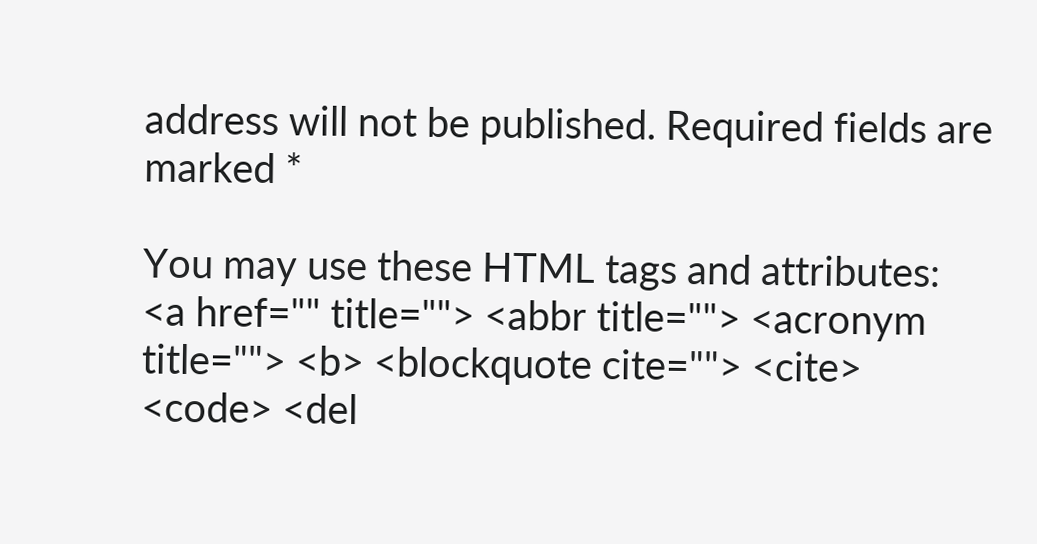address will not be published. Required fields are marked *

You may use these HTML tags and attributes: <a href="" title=""> <abbr title=""> <acronym title=""> <b> <blockquote cite=""> <cite> <code> <del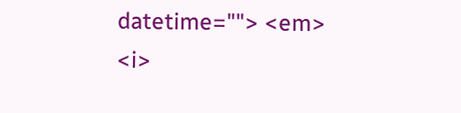datetime=""> <em> <i>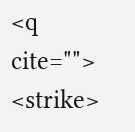<q cite=""> <strike>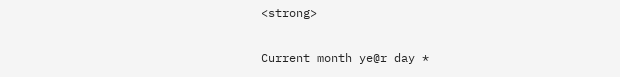<strong>

Current month ye@r day *